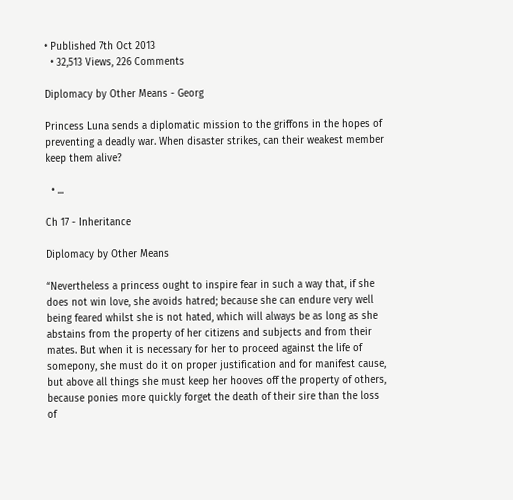• Published 7th Oct 2013
  • 32,513 Views, 226 Comments

Diplomacy by Other Means - Georg

Princess Luna sends a diplomatic mission to the griffons in the hopes of preventing a deadly war. When disaster strikes, can their weakest member keep them alive?

  • ...

Ch 17 - Inheritance

Diplomacy by Other Means

“Nevertheless a princess ought to inspire fear in such a way that, if she does not win love, she avoids hatred; because she can endure very well being feared whilst she is not hated, which will always be as long as she abstains from the property of her citizens and subjects and from their mates. But when it is necessary for her to proceed against the life of somepony, she must do it on proper justification and for manifest cause, but above all things she must keep her hooves off the property of others, because ponies more quickly forget the death of their sire than the loss of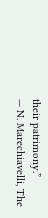their patrimony.”
— N. Marechiavelli, The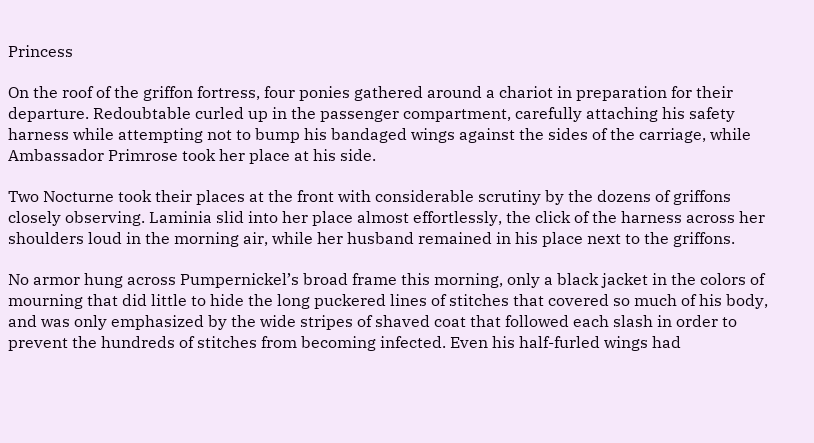Princess

On the roof of the griffon fortress, four ponies gathered around a chariot in preparation for their departure. Redoubtable curled up in the passenger compartment, carefully attaching his safety harness while attempting not to bump his bandaged wings against the sides of the carriage, while Ambassador Primrose took her place at his side.

Two Nocturne took their places at the front with considerable scrutiny by the dozens of griffons closely observing. Laminia slid into her place almost effortlessly, the click of the harness across her shoulders loud in the morning air, while her husband remained in his place next to the griffons.

No armor hung across Pumpernickel’s broad frame this morning, only a black jacket in the colors of mourning that did little to hide the long puckered lines of stitches that covered so much of his body, and was only emphasized by the wide stripes of shaved coat that followed each slash in order to prevent the hundreds of stitches from becoming infected. Even his half-furled wings had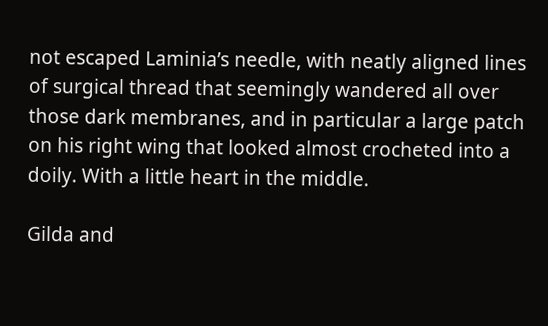not escaped Laminia’s needle, with neatly aligned lines of surgical thread that seemingly wandered all over those dark membranes, and in particular a large patch on his right wing that looked almost crocheted into a doily. With a little heart in the middle.

Gilda and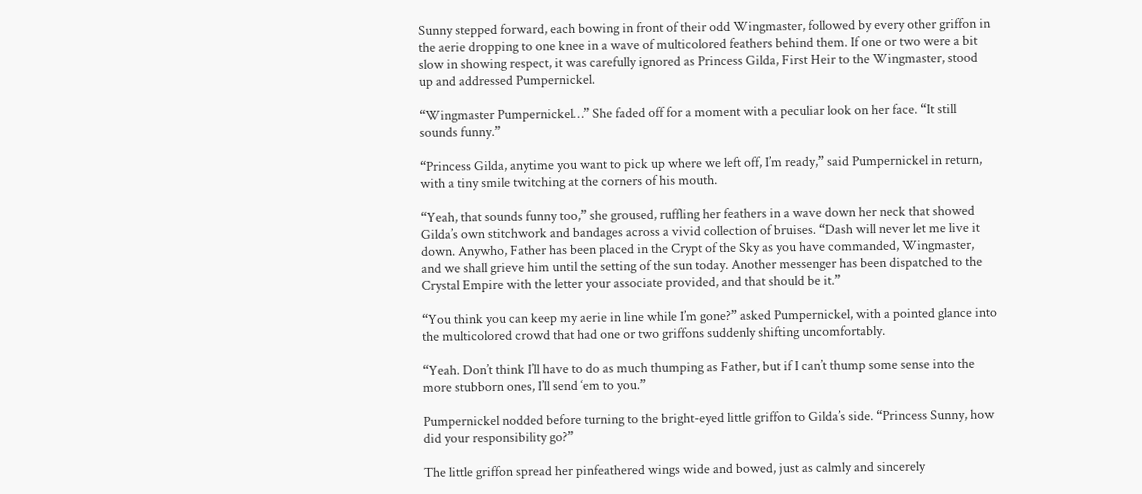Sunny stepped forward, each bowing in front of their odd Wingmaster, followed by every other griffon in the aerie dropping to one knee in a wave of multicolored feathers behind them. If one or two were a bit slow in showing respect, it was carefully ignored as Princess Gilda, First Heir to the Wingmaster, stood up and addressed Pumpernickel.

“Wingmaster Pumpernickel…” She faded off for a moment with a peculiar look on her face. “It still sounds funny.”

“Princess Gilda, anytime you want to pick up where we left off, I’m ready,” said Pumpernickel in return, with a tiny smile twitching at the corners of his mouth.

“Yeah, that sounds funny too,” she groused, ruffling her feathers in a wave down her neck that showed Gilda’s own stitchwork and bandages across a vivid collection of bruises. “Dash will never let me live it down. Anywho, Father has been placed in the Crypt of the Sky as you have commanded, Wingmaster, and we shall grieve him until the setting of the sun today. Another messenger has been dispatched to the Crystal Empire with the letter your associate provided, and that should be it.”

“You think you can keep my aerie in line while I’m gone?” asked Pumpernickel, with a pointed glance into the multicolored crowd that had one or two griffons suddenly shifting uncomfortably.

“Yeah. Don’t think I’ll have to do as much thumping as Father, but if I can’t thump some sense into the more stubborn ones, I’ll send ‘em to you.”

Pumpernickel nodded before turning to the bright-eyed little griffon to Gilda’s side. “Princess Sunny, how did your responsibility go?”

The little griffon spread her pinfeathered wings wide and bowed, just as calmly and sincerely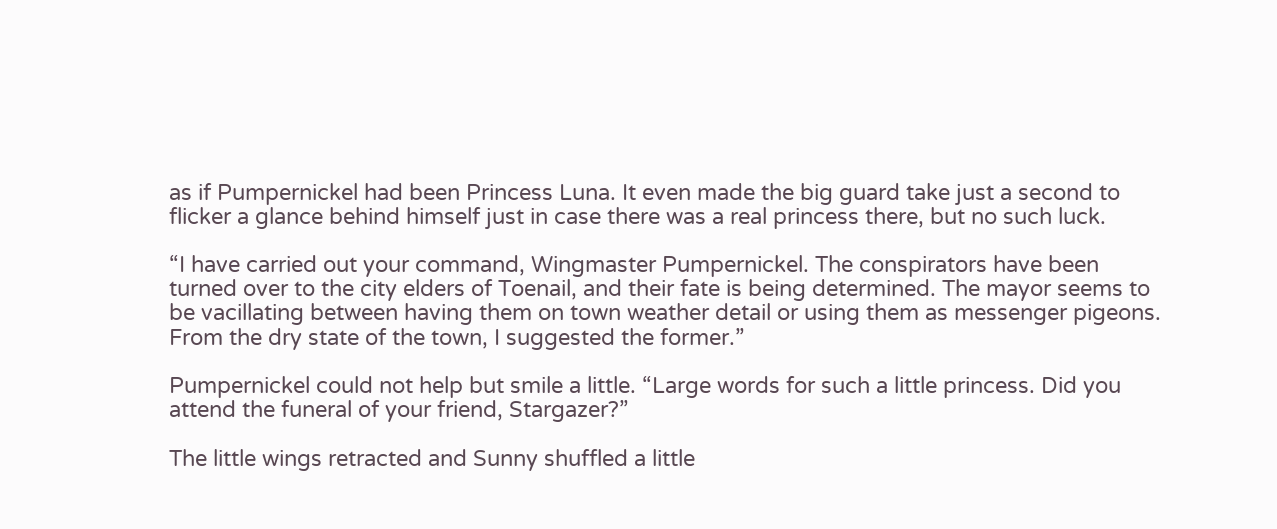as if Pumpernickel had been Princess Luna. It even made the big guard take just a second to flicker a glance behind himself just in case there was a real princess there, but no such luck.

“I have carried out your command, Wingmaster Pumpernickel. The conspirators have been turned over to the city elders of Toenail, and their fate is being determined. The mayor seems to be vacillating between having them on town weather detail or using them as messenger pigeons. From the dry state of the town, I suggested the former.”

Pumpernickel could not help but smile a little. “Large words for such a little princess. Did you attend the funeral of your friend, Stargazer?”

The little wings retracted and Sunny shuffled a little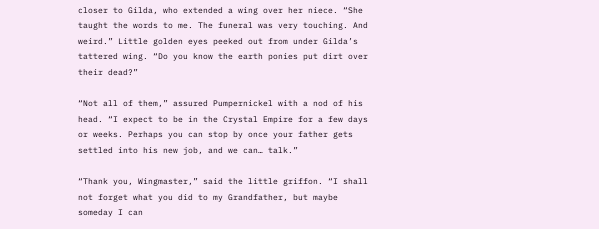closer to Gilda, who extended a wing over her niece. “She taught the words to me. The funeral was very touching. And weird.” Little golden eyes peeked out from under Gilda’s tattered wing. “Do you know the earth ponies put dirt over their dead?”

“Not all of them,” assured Pumpernickel with a nod of his head. “I expect to be in the Crystal Empire for a few days or weeks. Perhaps you can stop by once your father gets settled into his new job, and we can… talk.”

“Thank you, Wingmaster,” said the little griffon. “I shall not forget what you did to my Grandfather, but maybe someday I can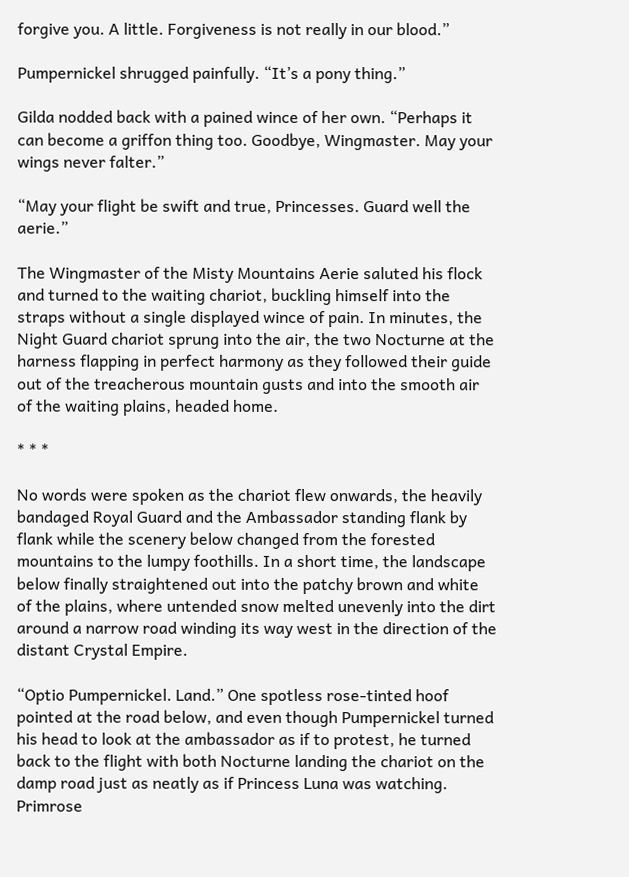forgive you. A little. Forgiveness is not really in our blood.”

Pumpernickel shrugged painfully. “It’s a pony thing.”

Gilda nodded back with a pained wince of her own. “Perhaps it can become a griffon thing too. Goodbye, Wingmaster. May your wings never falter.”

“May your flight be swift and true, Princesses. Guard well the aerie.”

The Wingmaster of the Misty Mountains Aerie saluted his flock and turned to the waiting chariot, buckling himself into the straps without a single displayed wince of pain. In minutes, the Night Guard chariot sprung into the air, the two Nocturne at the harness flapping in perfect harmony as they followed their guide out of the treacherous mountain gusts and into the smooth air of the waiting plains, headed home.

* * *

No words were spoken as the chariot flew onwards, the heavily bandaged Royal Guard and the Ambassador standing flank by flank while the scenery below changed from the forested mountains to the lumpy foothills. In a short time, the landscape below finally straightened out into the patchy brown and white of the plains, where untended snow melted unevenly into the dirt around a narrow road winding its way west in the direction of the distant Crystal Empire.

“Optio Pumpernickel. Land.” One spotless rose-tinted hoof pointed at the road below, and even though Pumpernickel turned his head to look at the ambassador as if to protest, he turned back to the flight with both Nocturne landing the chariot on the damp road just as neatly as if Princess Luna was watching. Primrose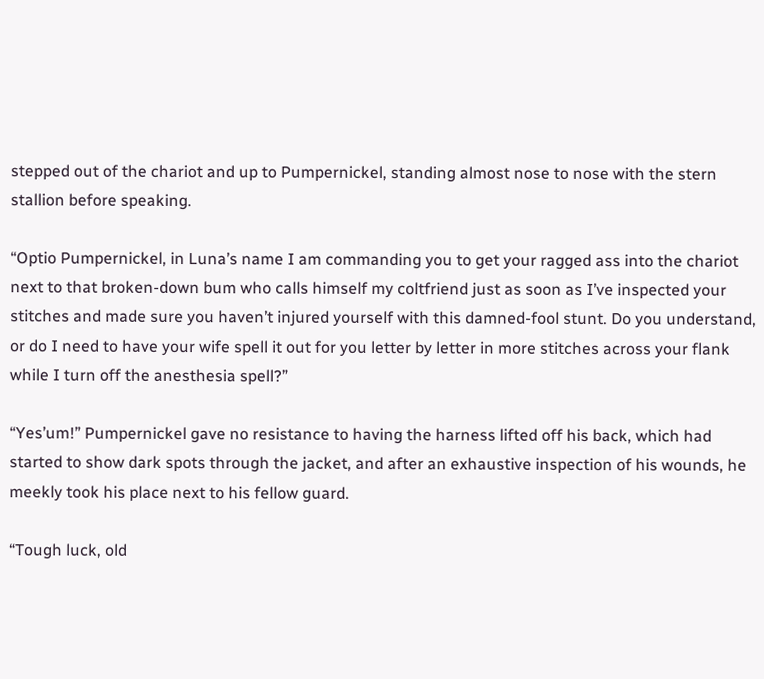stepped out of the chariot and up to Pumpernickel, standing almost nose to nose with the stern stallion before speaking.

“Optio Pumpernickel, in Luna’s name I am commanding you to get your ragged ass into the chariot next to that broken-down bum who calls himself my coltfriend just as soon as I’ve inspected your stitches and made sure you haven’t injured yourself with this damned-fool stunt. Do you understand, or do I need to have your wife spell it out for you letter by letter in more stitches across your flank while I turn off the anesthesia spell?”

“Yes’um!” Pumpernickel gave no resistance to having the harness lifted off his back, which had started to show dark spots through the jacket, and after an exhaustive inspection of his wounds, he meekly took his place next to his fellow guard.

“Tough luck, old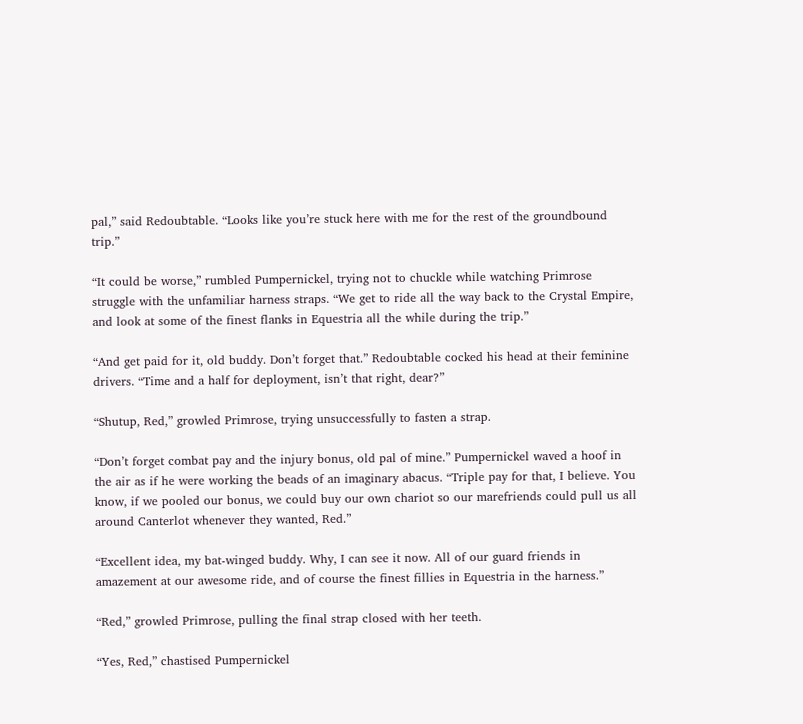pal,” said Redoubtable. “Looks like you’re stuck here with me for the rest of the groundbound trip.”

“It could be worse,” rumbled Pumpernickel, trying not to chuckle while watching Primrose struggle with the unfamiliar harness straps. “We get to ride all the way back to the Crystal Empire, and look at some of the finest flanks in Equestria all the while during the trip.”

“And get paid for it, old buddy. Don’t forget that.” Redoubtable cocked his head at their feminine drivers. “Time and a half for deployment, isn’t that right, dear?”

“Shutup, Red,” growled Primrose, trying unsuccessfully to fasten a strap.

“Don’t forget combat pay and the injury bonus, old pal of mine.” Pumpernickel waved a hoof in the air as if he were working the beads of an imaginary abacus. “Triple pay for that, I believe. You know, if we pooled our bonus, we could buy our own chariot so our marefriends could pull us all around Canterlot whenever they wanted, Red.”

“Excellent idea, my bat-winged buddy. Why, I can see it now. All of our guard friends in amazement at our awesome ride, and of course the finest fillies in Equestria in the harness.”

“Red,” growled Primrose, pulling the final strap closed with her teeth.

“Yes, Red,” chastised Pumpernickel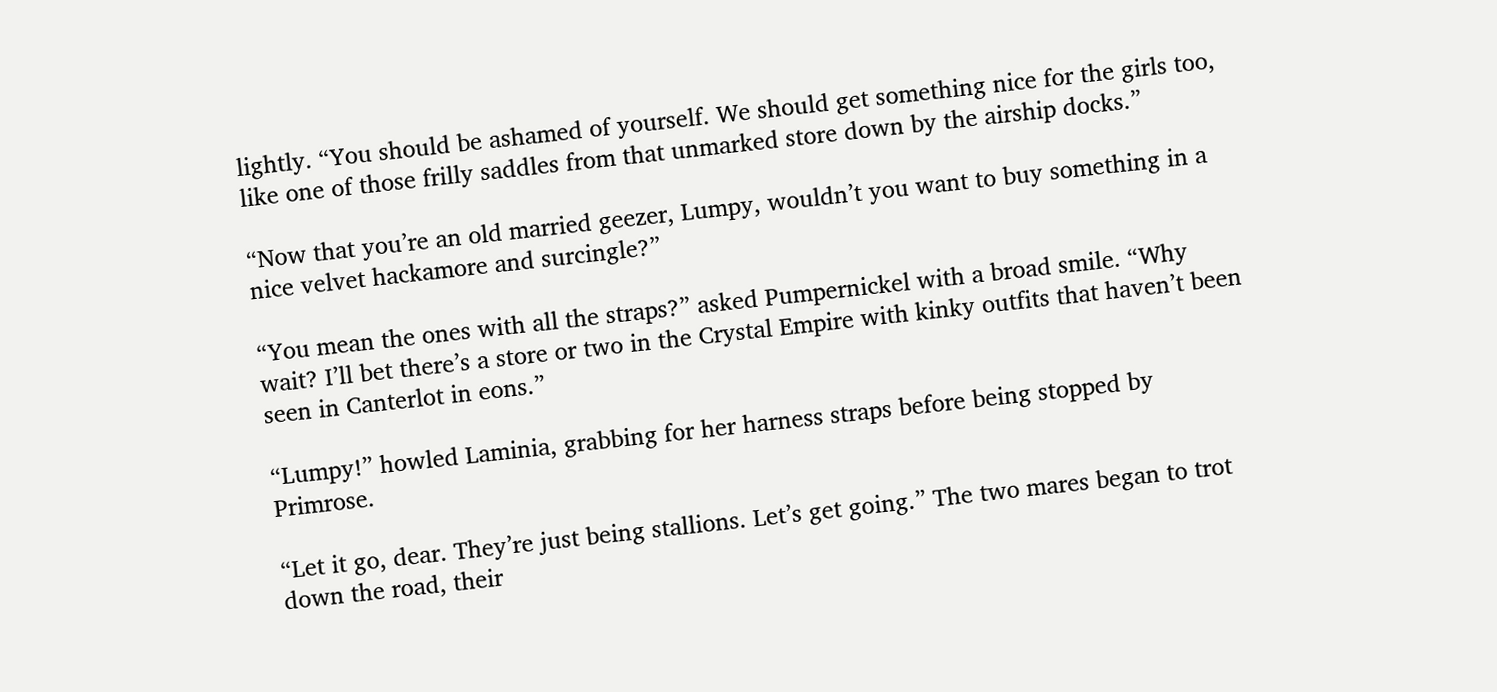lightly. “You should be ashamed of yourself. We should get something nice for the girls too, like one of those frilly saddles from that unmarked store down by the airship docks.”

“Now that you’re an old married geezer, Lumpy, wouldn’t you want to buy something in a nice velvet hackamore and surcingle?”

“You mean the ones with all the straps?” asked Pumpernickel with a broad smile. “Why wait? I’ll bet there’s a store or two in the Crystal Empire with kinky outfits that haven’t been seen in Canterlot in eons.”

“Lumpy!” howled Laminia, grabbing for her harness straps before being stopped by Primrose.

“Let it go, dear. They’re just being stallions. Let’s get going.” The two mares began to trot down the road, their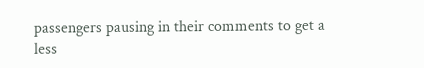passengers pausing in their comments to get a less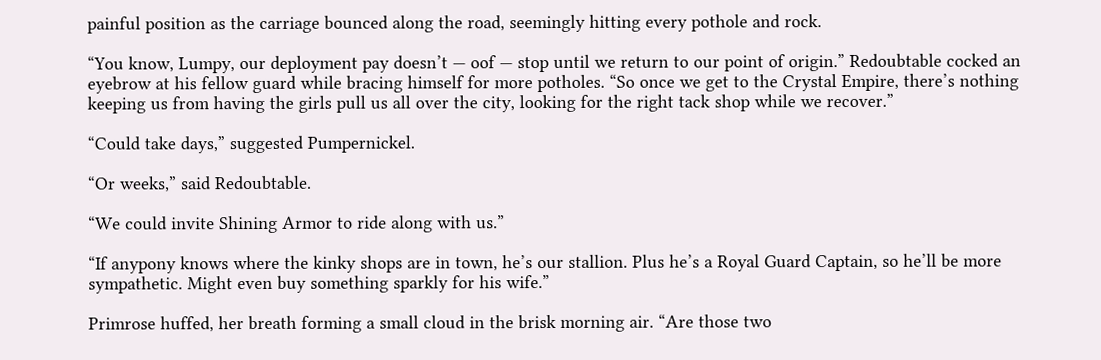painful position as the carriage bounced along the road, seemingly hitting every pothole and rock.

“You know, Lumpy, our deployment pay doesn’t — oof — stop until we return to our point of origin.” Redoubtable cocked an eyebrow at his fellow guard while bracing himself for more potholes. “So once we get to the Crystal Empire, there’s nothing keeping us from having the girls pull us all over the city, looking for the right tack shop while we recover.”

“Could take days,” suggested Pumpernickel.

“Or weeks,” said Redoubtable.

“We could invite Shining Armor to ride along with us.”

“If anypony knows where the kinky shops are in town, he’s our stallion. Plus he’s a Royal Guard Captain, so he’ll be more sympathetic. Might even buy something sparkly for his wife.”

Primrose huffed, her breath forming a small cloud in the brisk morning air. “Are those two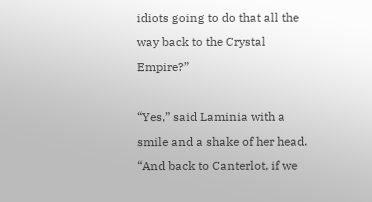idiots going to do that all the way back to the Crystal Empire?”

“Yes,” said Laminia with a smile and a shake of her head. “And back to Canterlot, if we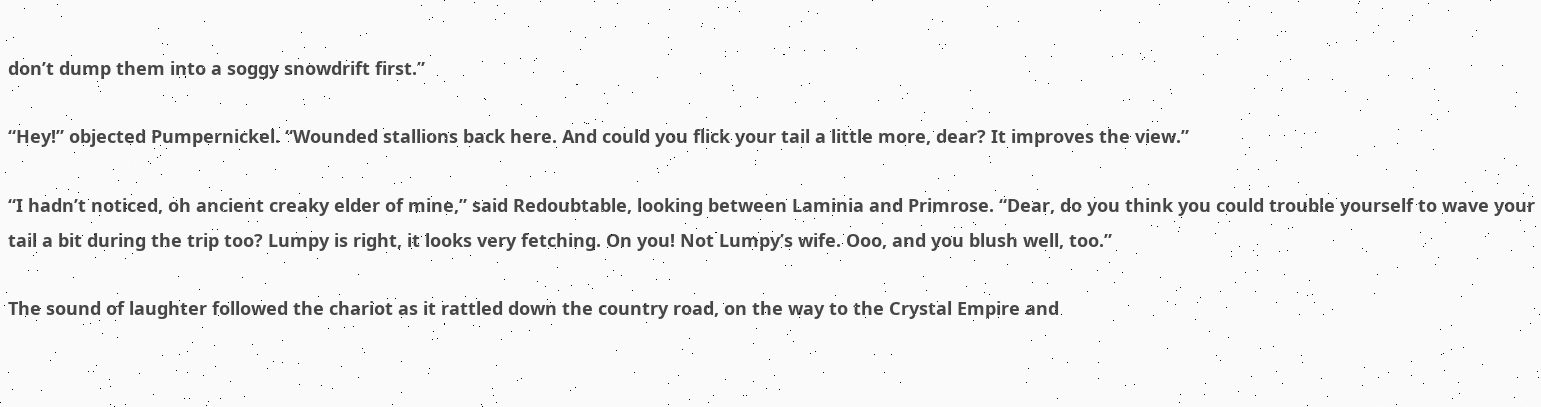don’t dump them into a soggy snowdrift first.”

“Hey!” objected Pumpernickel. “Wounded stallions back here. And could you flick your tail a little more, dear? It improves the view.”

“I hadn’t noticed, oh ancient creaky elder of mine,” said Redoubtable, looking between Laminia and Primrose. “Dear, do you think you could trouble yourself to wave your tail a bit during the trip too? Lumpy is right, it looks very fetching. On you! Not Lumpy’s wife. Ooo, and you blush well, too.”

The sound of laughter followed the chariot as it rattled down the country road, on the way to the Crystal Empire and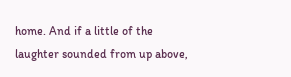home. And if a little of the laughter sounded from up above,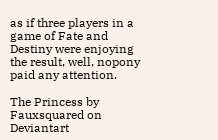as if three players in a game of Fate and Destiny were enjoying the result, well, nopony paid any attention.

The Princess by Fauxsquared on Deviantart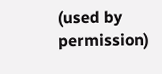(used by permission)